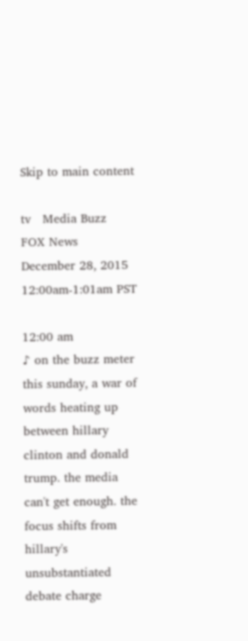Skip to main content

tv   Media Buzz  FOX News  December 28, 2015 12:00am-1:01am PST

12:00 am
♪ on the buzz meter this sunday, a war of words heating up between hillary clinton and donald trump. the media can't get enough. the focus shifts from hillary's unsubstantiated debate charge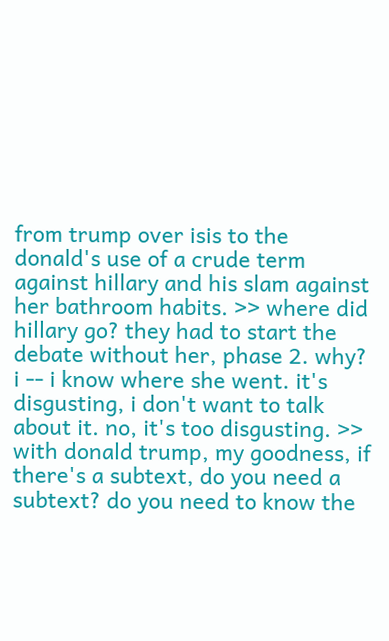from trump over isis to the donald's use of a crude term against hillary and his slam against her bathroom habits. >> where did hillary go? they had to start the debate without her, phase 2. why? i -- i know where she went. it's disgusting, i don't want to talk about it. no, it's too disgusting. >> with donald trump, my goodness, if there's a subtext, do you need a subtext? do you need to know the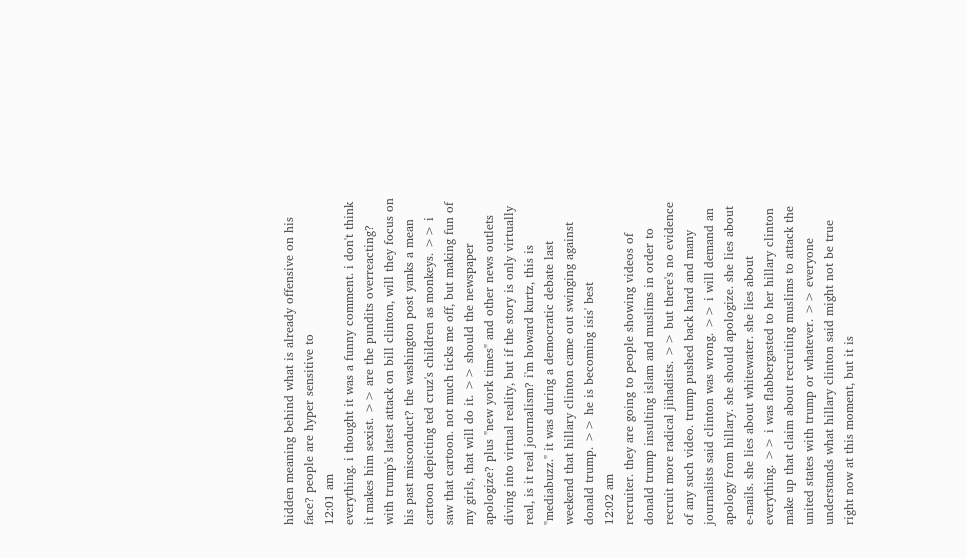hidden meaning behind what is already offensive on his face? people are hyper sensitive to
12:01 am
everything. i thought it was a funny comment. i don't think it makes him sexist. >> are the pundits overreacting? with trump's latest attack on bill clinton, will they focus on his past misconduct? the washington post yanks a mean cartoon depicting ted cruz's children as monkeys. >> i saw that cartoon. not much ticks me off, but making fun of my girls, that will do it. >> should the newspaper apologize? plus "new york times" and other news outlets diving into virtual reality, but if the story is only virtually real, is it real journalism? i'm howard kurtz, this is "mediabuzz." it was during a democratic debate last weekend that hillary clinton came out swinging against donald trump. >> he is becoming isis' best
12:02 am
recruiter. they are going to people showing videos of donald trump insulting islam and muslims in order to recruit more radical jihadists. >> but there's no evidence of any such video. trump pushed back hard and many journalists said clinton was wrong. >> i will demand an apology from hillary. she should apologize. she lies about e-mails. she lies about whitewater. she lies about everything. >> i was flabbergasted to her hillary clinton make up that claim about recruiting muslims to attack the united states with trump or whatever. >> everyone understands what hillary clinton said might not be true right now at this moment, but it is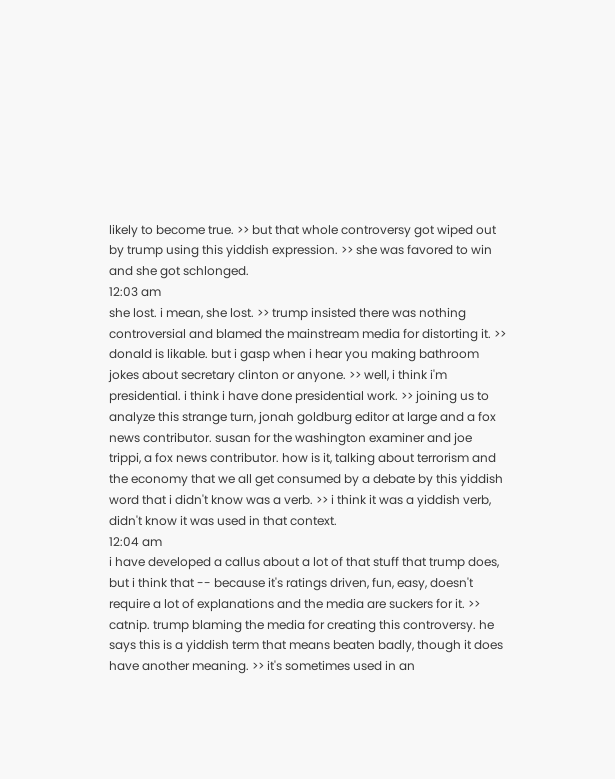likely to become true. >> but that whole controversy got wiped out by trump using this yiddish expression. >> she was favored to win and she got schlonged.
12:03 am
she lost. i mean, she lost. >> trump insisted there was nothing controversial and blamed the mainstream media for distorting it. >> donald is likable. but i gasp when i hear you making bathroom jokes about secretary clinton or anyone. >> well, i think i'm presidential. i think i have done presidential work. >> joining us to analyze this strange turn, jonah goldburg editor at large and a fox news contributor. susan for the washington examiner and joe trippi, a fox news contributor. how is it, talking about terrorism and the economy that we all get consumed by a debate by this yiddish word that i didn't know was a verb. >> i think it was a yiddish verb, didn't know it was used in that context.
12:04 am
i have developed a callus about a lot of that stuff that trump does, but i think that -- because it's ratings driven, fun, easy, doesn't require a lot of explanations and the media are suckers for it. >> catnip. trump blaming the media for creating this controversy. he says this is a yiddish term that means beaten badly, though it does have another meaning. >> it's sometimes used in an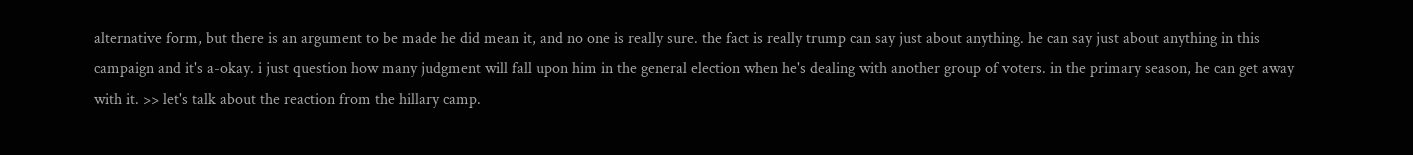alternative form, but there is an argument to be made he did mean it, and no one is really sure. the fact is really trump can say just about anything. he can say just about anything in this campaign and it's a-okay. i just question how many judgment will fall upon him in the general election when he's dealing with another group of voters. in the primary season, he can get away with it. >> let's talk about the reaction from the hillary camp.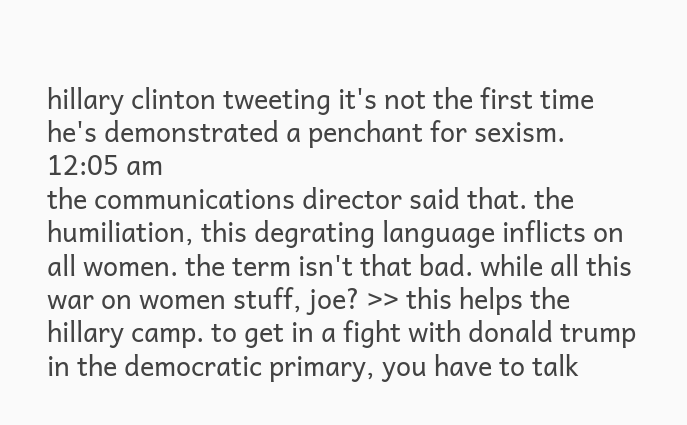hillary clinton tweeting it's not the first time he's demonstrated a penchant for sexism.
12:05 am
the communications director said that. the humiliation, this degrating language inflicts on all women. the term isn't that bad. while all this war on women stuff, joe? >> this helps the hillary camp. to get in a fight with donald trump in the democratic primary, you have to talk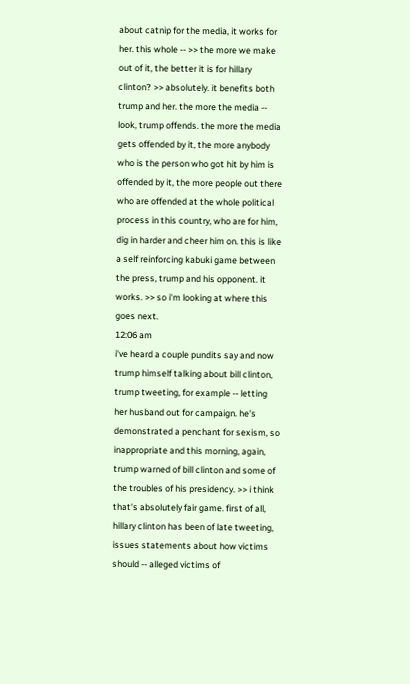about catnip for the media, it works for her. this whole -- >> the more we make out of it, the better it is for hillary clinton? >> absolutely. it benefits both trump and her. the more the media -- look, trump offends. the more the media gets offended by it, the more anybody who is the person who got hit by him is offended by it, the more people out there who are offended at the whole political process in this country, who are for him, dig in harder and cheer him on. this is like a self reinforcing kabuki game between the press, trump and his opponent. it works. >> so i'm looking at where this goes next.
12:06 am
i've heard a couple pundits say and now trump himself talking about bill clinton, trump tweeting, for example -- letting her husband out for campaign. he's demonstrated a penchant for sexism, so inappropriate and this morning, again, trump warned of bill clinton and some of the troubles of his presidency. >> i think that's absolutely fair game. first of all, hillary clinton has been of late tweeting, issues statements about how victims should -- alleged victims of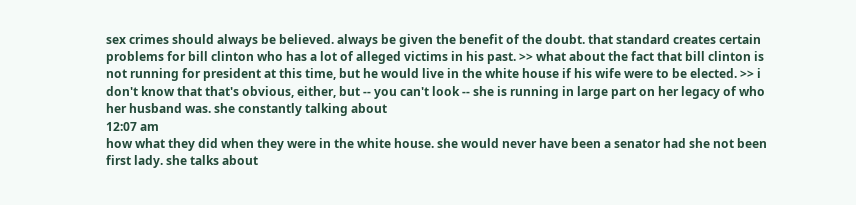sex crimes should always be believed. always be given the benefit of the doubt. that standard creates certain problems for bill clinton who has a lot of alleged victims in his past. >> what about the fact that bill clinton is not running for president at this time, but he would live in the white house if his wife were to be elected. >> i don't know that that's obvious, either, but -- you can't look -- she is running in large part on her legacy of who her husband was. she constantly talking about
12:07 am
how what they did when they were in the white house. she would never have been a senator had she not been first lady. she talks about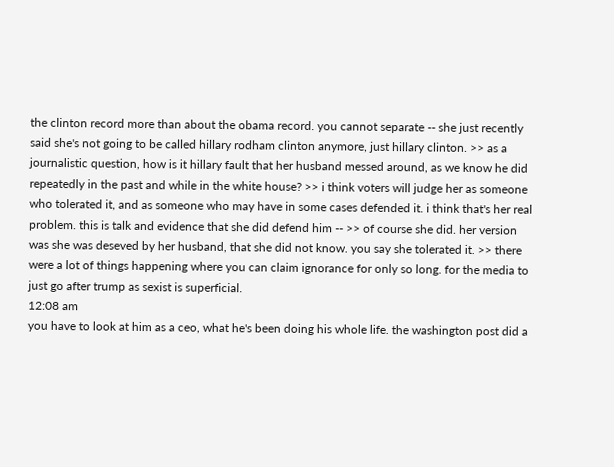the clinton record more than about the obama record. you cannot separate -- she just recently said she's not going to be called hillary rodham clinton anymore, just hillary clinton. >> as a journalistic question, how is it hillary fault that her husband messed around, as we know he did repeatedly in the past and while in the white house? >> i think voters will judge her as someone who tolerated it, and as someone who may have in some cases defended it. i think that's her real problem. this is talk and evidence that she did defend him -- >> of course she did. her version was she was deseved by her husband, that she did not know. you say she tolerated it. >> there were a lot of things happening where you can claim ignorance for only so long. for the media to just go after trump as sexist is superficial.
12:08 am
you have to look at him as a ceo, what he's been doing his whole life. the washington post did a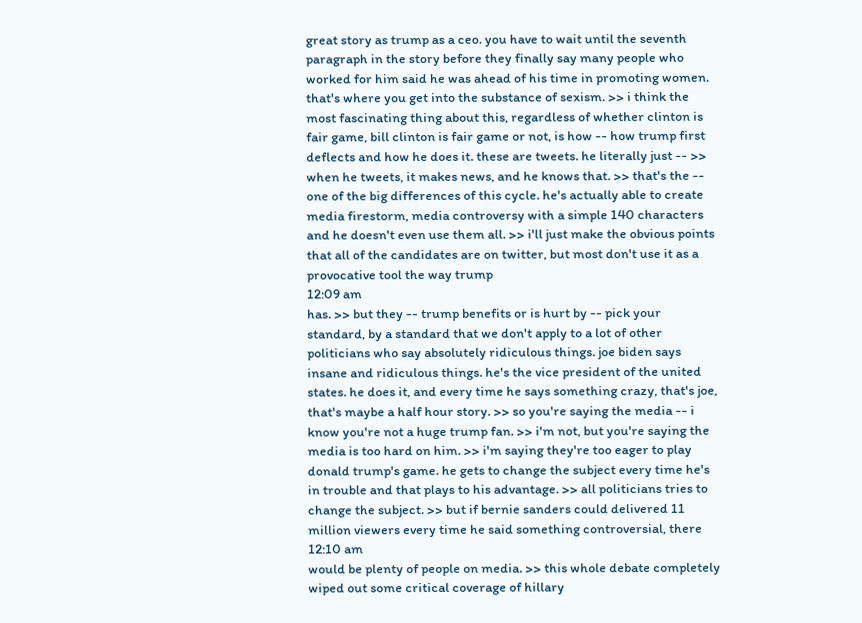great story as trump as a ceo. you have to wait until the seventh paragraph in the story before they finally say many people who worked for him said he was ahead of his time in promoting women. that's where you get into the substance of sexism. >> i think the most fascinating thing about this, regardless of whether clinton is fair game, bill clinton is fair game or not, is how -- how trump first deflects and how he does it. these are tweets. he literally just -- >> when he tweets, it makes news, and he knows that. >> that's the -- one of the big differences of this cycle. he's actually able to create media firestorm, media controversy with a simple 140 characters and he doesn't even use them all. >> i'll just make the obvious points that all of the candidates are on twitter, but most don't use it as a provocative tool the way trump
12:09 am
has. >> but they -- trump benefits or is hurt by -- pick your standard, by a standard that we don't apply to a lot of other politicians who say absolutely ridiculous things. joe biden says insane and ridiculous things. he's the vice president of the united states. he does it, and every time he says something crazy, that's joe, that's maybe a half hour story. >> so you're saying the media -- i know you're not a huge trump fan. >> i'm not, but you're saying the media is too hard on him. >> i'm saying they're too eager to play donald trump's game. he gets to change the subject every time he's in trouble and that plays to his advantage. >> all politicians tries to change the subject. >> but if bernie sanders could delivered 11 million viewers every time he said something controversial, there
12:10 am
would be plenty of people on media. >> this whole debate completely wiped out some critical coverage of hillary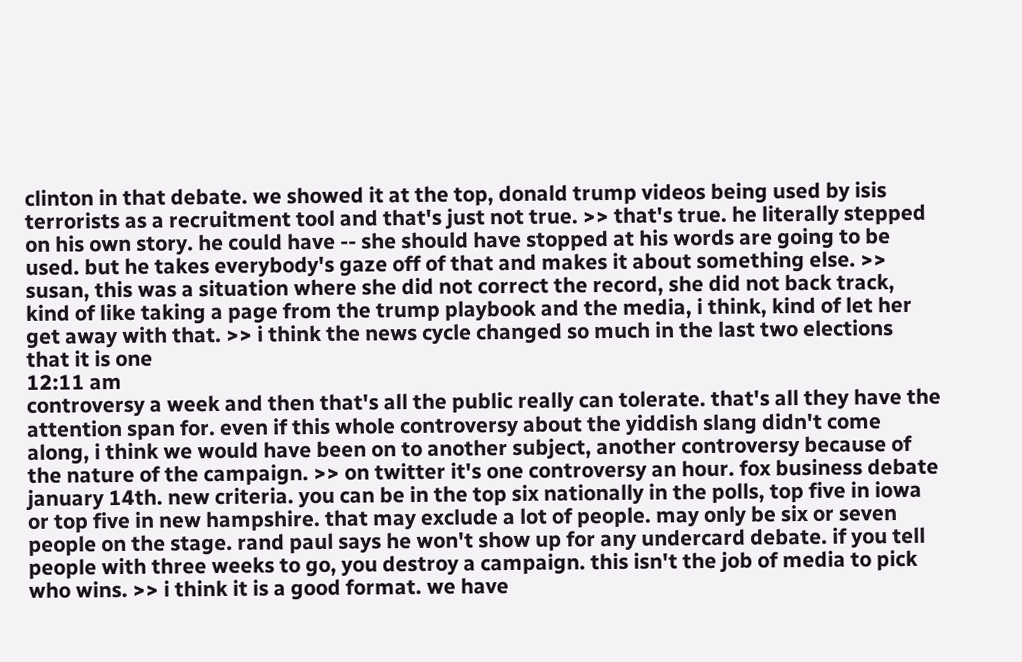clinton in that debate. we showed it at the top, donald trump videos being used by isis terrorists as a recruitment tool and that's just not true. >> that's true. he literally stepped on his own story. he could have -- she should have stopped at his words are going to be used. but he takes everybody's gaze off of that and makes it about something else. >> susan, this was a situation where she did not correct the record, she did not back track, kind of like taking a page from the trump playbook and the media, i think, kind of let her get away with that. >> i think the news cycle changed so much in the last two elections that it is one
12:11 am
controversy a week and then that's all the public really can tolerate. that's all they have the attention span for. even if this whole controversy about the yiddish slang didn't come along, i think we would have been on to another subject, another controversy because of the nature of the campaign. >> on twitter it's one controversy an hour. fox business debate january 14th. new criteria. you can be in the top six nationally in the polls, top five in iowa or top five in new hampshire. that may exclude a lot of people. may only be six or seven people on the stage. rand paul says he won't show up for any undercard debate. if you tell people with three weeks to go, you destroy a campaign. this isn't the job of media to pick who wins. >> i think it is a good format. we have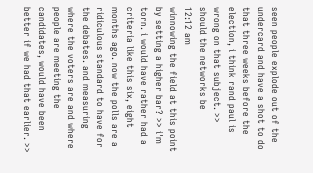seen people explode out of the undercard and have a shot to do that three weeks before the election, i think rand paul is wrong on that subject. >> should the networks be
12:12 am
winnowing the field at this point by setting a higher bar? >> i'm torn. i would have rather had a criteria like this six, eight months ago. now the polls are a ridiculous standard to have for the debates. and measuring where the voters are and where people are meeting the candidates, would have been better if we had that earlier. >>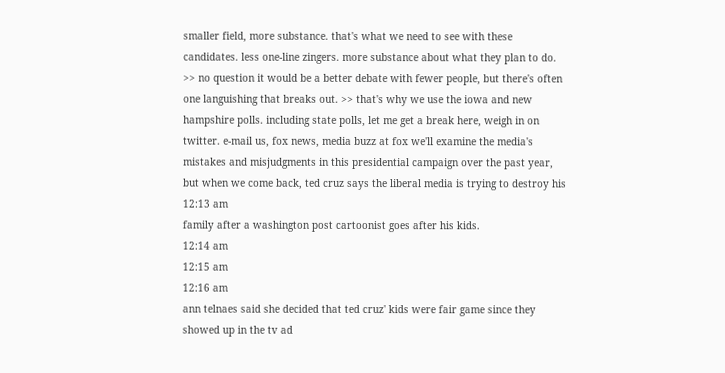smaller field, more substance. that's what we need to see with these candidates. less one-line zingers. more substance about what they plan to do. >> no question it would be a better debate with fewer people, but there's often one languishing that breaks out. >> that's why we use the iowa and new hampshire polls. including state polls, let me get a break here, weigh in on twitter. e-mail us, fox news, media buzz at fox we'll examine the media's mistakes and misjudgments in this presidential campaign over the past year, but when we come back, ted cruz says the liberal media is trying to destroy his
12:13 am
family after a washington post cartoonist goes after his kids.
12:14 am
12:15 am
12:16 am
ann telnaes said she decided that ted cruz' kids were fair game since they showed up in the tv ad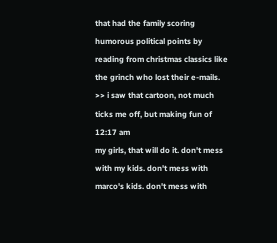that had the family scoring humorous political points by reading from christmas classics like the grinch who lost their e-mails. >> i saw that cartoon, not much ticks me off, but making fun of
12:17 am
my girls, that will do it. don't mess with my kids. don't mess with marco's kids. don't mess with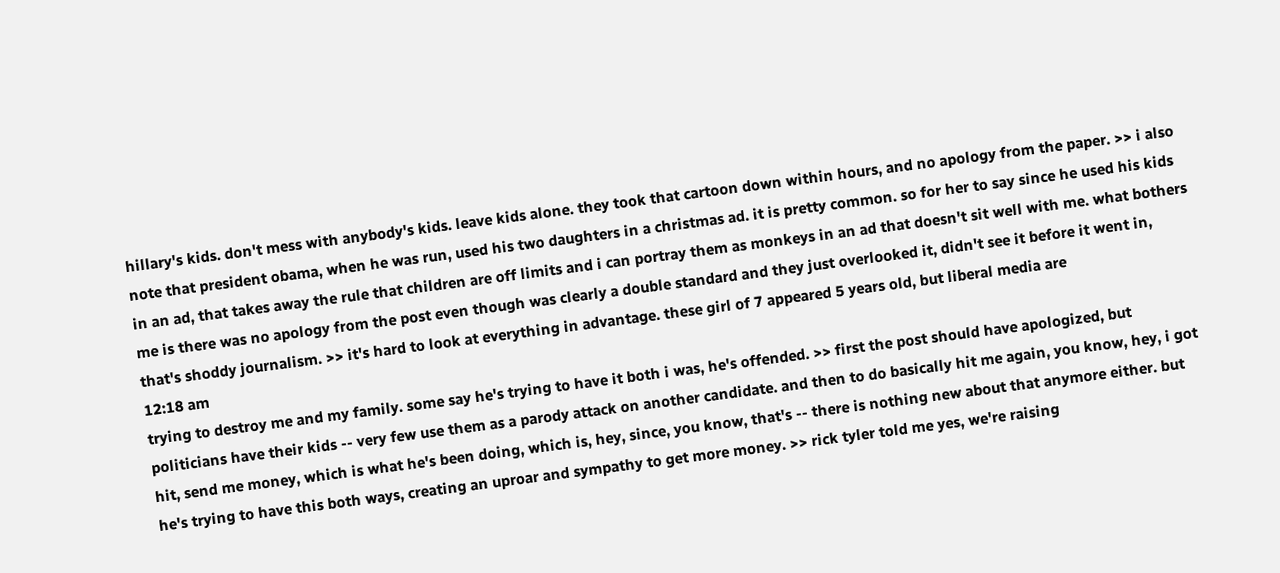hillary's kids. don't mess with anybody's kids. leave kids alone. they took that cartoon down within hours, and no apology from the paper. >> i also note that president obama, when he was run, used his two daughters in a christmas ad. it is pretty common. so for her to say since he used his kids in an ad, that takes away the rule that children are off limits and i can portray them as monkeys in an ad that doesn't sit well with me. what bothers me is there was no apology from the post even though was clearly a double standard and they just overlooked it, didn't see it before it went in, that's shoddy journalism. >> it's hard to look at everything in advantage. these girl of 7 appeared 5 years old, but liberal media are
12:18 am
trying to destroy me and my family. some say he's trying to have it both i was, he's offended. >> first the post should have apologized, but politicians have their kids -- very few use them as a parody attack on another candidate. and then to do basically hit me again, you know, hey, i got hit, send me money, which is what he's been doing, which is, hey, since, you know, that's -- there is nothing new about that anymore either. but he's trying to have this both ways, creating an uproar and sympathy to get more money. >> rick tyler told me yes, we're raising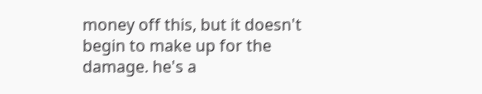money off this, but it doesn't begin to make up for the damage. he's a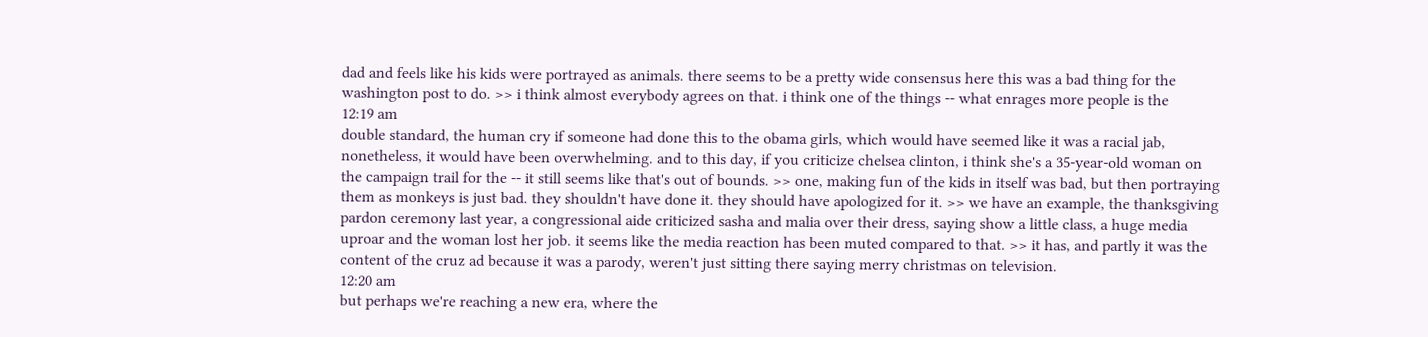dad and feels like his kids were portrayed as animals. there seems to be a pretty wide consensus here this was a bad thing for the washington post to do. >> i think almost everybody agrees on that. i think one of the things -- what enrages more people is the
12:19 am
double standard, the human cry if someone had done this to the obama girls, which would have seemed like it was a racial jab, nonetheless, it would have been overwhelming. and to this day, if you criticize chelsea clinton, i think she's a 35-year-old woman on the campaign trail for the -- it still seems like that's out of bounds. >> one, making fun of the kids in itself was bad, but then portraying them as monkeys is just bad. they shouldn't have done it. they should have apologized for it. >> we have an example, the thanksgiving pardon ceremony last year, a congressional aide criticized sasha and malia over their dress, saying show a little class, a huge media uproar and the woman lost her job. it seems like the media reaction has been muted compared to that. >> it has, and partly it was the content of the cruz ad because it was a parody, weren't just sitting there saying merry christmas on television.
12:20 am
but perhaps we're reaching a new era, where the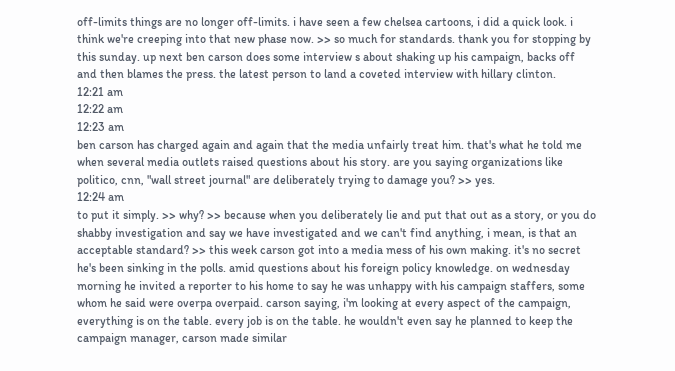off-limits things are no longer off-limits. i have seen a few chelsea cartoons, i did a quick look. i think we're creeping into that new phase now. >> so much for standards. thank you for stopping by this sunday. up next ben carson does some interview s about shaking up his campaign, backs off and then blames the press. the latest person to land a coveted interview with hillary clinton.
12:21 am
12:22 am
12:23 am
ben carson has charged again and again that the media unfairly treat him. that's what he told me when several media outlets raised questions about his story. are you saying organizations like politico, cnn, "wall street journal" are deliberately trying to damage you? >> yes.
12:24 am
to put it simply. >> why? >> because when you deliberately lie and put that out as a story, or you do shabby investigation and say we have investigated and we can't find anything, i mean, is that an acceptable standard? >> this week carson got into a media mess of his own making. it's no secret he's been sinking in the polls. amid questions about his foreign policy knowledge. on wednesday morning he invited a reporter to his home to say he was unhappy with his campaign staffers, some whom he said were overpa overpaid. carson saying, i'm looking at every aspect of the campaign, everything is on the table. every job is on the table. he wouldn't even say he planned to keep the campaign manager, carson made similar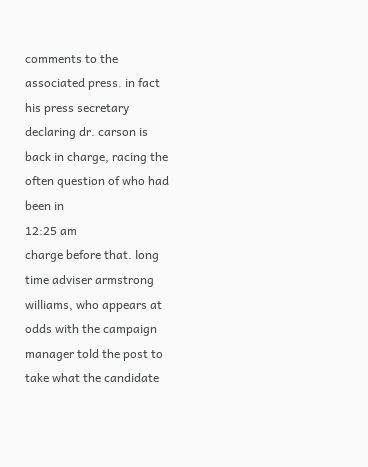comments to the associated press. in fact his press secretary declaring dr. carson is back in charge, racing the often question of who had been in
12:25 am
charge before that. long time adviser armstrong williams, who appears at odds with the campaign manager told the post to take what the candidate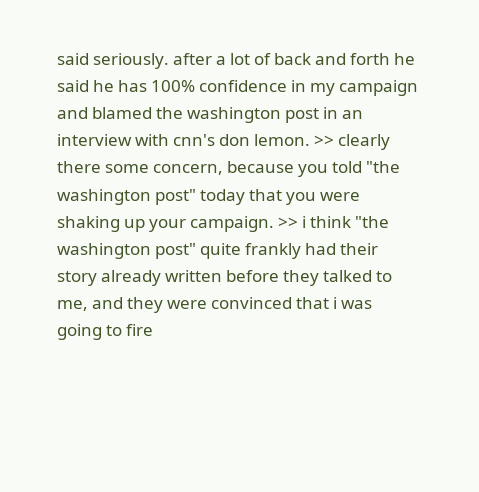said seriously. after a lot of back and forth he said he has 100% confidence in my campaign and blamed the washington post in an interview with cnn's don lemon. >> clearly there some concern, because you told "the washington post" today that you were shaking up your campaign. >> i think "the washington post" quite frankly had their story already written before they talked to me, and they were convinced that i was going to fire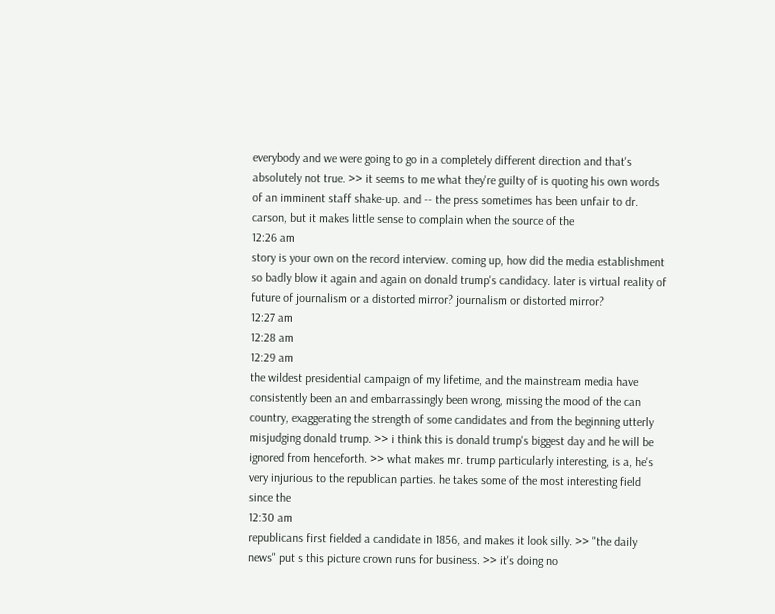everybody and we were going to go in a completely different direction and that's absolutely not true. >> it seems to me what they're guilty of is quoting his own words of an imminent staff shake-up. and -- the press sometimes has been unfair to dr. carson, but it makes little sense to complain when the source of the
12:26 am
story is your own on the record interview. coming up, how did the media establishment so badly blow it again and again on donald trump's candidacy. later is virtual reality of future of journalism or a distorted mirror? journalism or distorted mirror?
12:27 am
12:28 am
12:29 am
the wildest presidential campaign of my lifetime, and the mainstream media have consistently been an and embarrassingly been wrong, missing the mood of the can country, exaggerating the strength of some candidates and from the beginning utterly misjudging donald trump. >> i think this is donald trump's biggest day and he will be ignored from henceforth. >> what makes mr. trump particularly interesting, is a, he's very injurious to the republican parties. he takes some of the most interesting field since the
12:30 am
republicans first fielded a candidate in 1856, and makes it look silly. >> "the daily news" put s this picture crown runs for business. >> it's doing no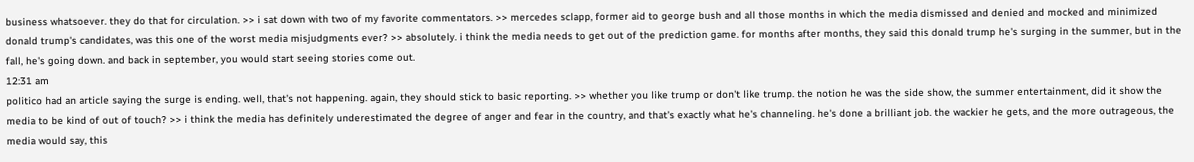business whatsoever. they do that for circulation. >> i sat down with two of my favorite commentators. >> mercedes sclapp, former aid to george bush and all those months in which the media dismissed and denied and mocked and minimized donald trump's candidates, was this one of the worst media misjudgments ever? >> absolutely. i think the media needs to get out of the prediction game. for months after months, they said this donald trump he's surging in the summer, but in the fall, he's going down. and back in september, you would start seeing stories come out.
12:31 am
politico had an article saying the surge is ending. well, that's not happening. again, they should stick to basic reporting. >> whether you like trump or don't like trump. the notion he was the side show, the summer entertainment, did it show the media to be kind of out of touch? >> i think the media has definitely underestimated the degree of anger and fear in the country, and that's exactly what he's channeling. he's done a brilliant job. the wackier he gets, and the more outrageous, the media would say, this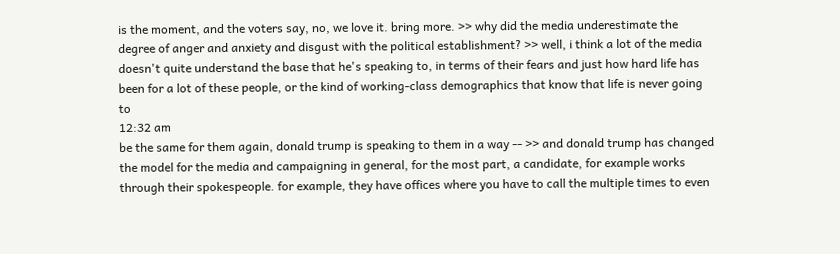is the moment, and the voters say, no, we love it. bring more. >> why did the media underestimate the degree of anger and anxiety and disgust with the political establishment? >> well, i think a lot of the media doesn't quite understand the base that he's speaking to, in terms of their fears and just how hard life has been for a lot of these people, or the kind of working-class demographics that know that life is never going to
12:32 am
be the same for them again, donald trump is speaking to them in a way -- >> and donald trump has changed the model for the media and campaigning in general, for the most part, a candidate, for example works through their spokespeople. for example, they have offices where you have to call the multiple times to even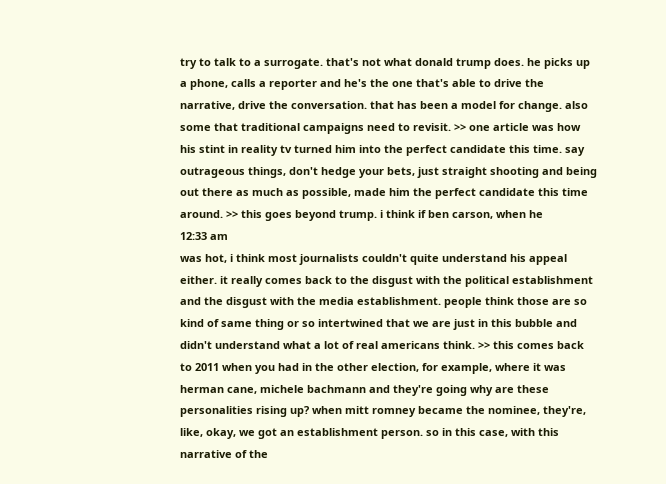try to talk to a surrogate. that's not what donald trump does. he picks up a phone, calls a reporter and he's the one that's able to drive the narrative, drive the conversation. that has been a model for change. also some that traditional campaigns need to revisit. >> one article was how his stint in reality tv turned him into the perfect candidate this time. say outrageous things, don't hedge your bets, just straight shooting and being out there as much as possible, made him the perfect candidate this time around. >> this goes beyond trump. i think if ben carson, when he
12:33 am
was hot, i think most journalists couldn't quite understand his appeal either. it really comes back to the disgust with the political establishment and the disgust with the media establishment. people think those are so kind of same thing or so intertwined that we are just in this bubble and didn't understand what a lot of real americans think. >> this comes back to 2011 when you had in the other election, for example, where it was herman cane, michele bachmann and they're going why are these personalities rising up? when mitt romney became the nominee, they're, like, okay, we got an establishment person. so in this case, with this narrative of the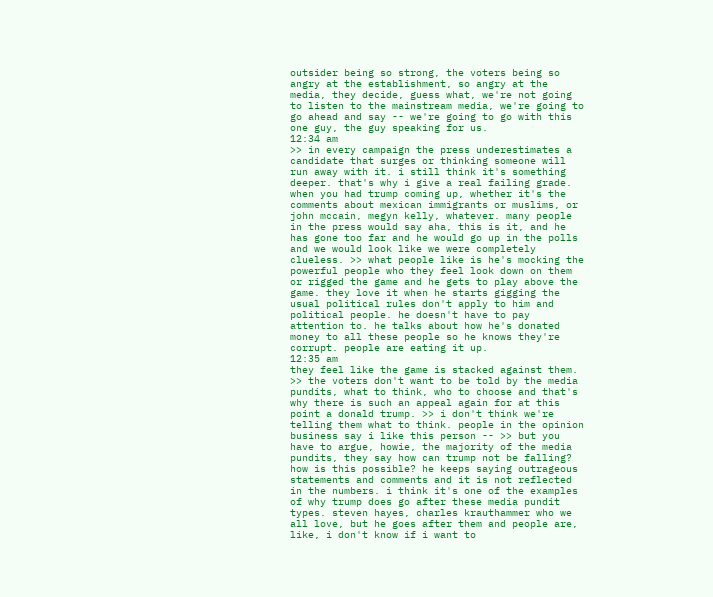outsider being so strong, the voters being so angry at the establishment, so angry at the media, they decide, guess what, we're not going to listen to the mainstream media, we're going to go ahead and say -- we're going to go with this one guy, the guy speaking for us.
12:34 am
>> in every campaign the press underestimates a candidate that surges or thinking someone will run away with it. i still think it's something deeper. that's why i give a real failing grade. when you had trump coming up, whether it's the comments about mexican immigrants or muslims, or john mccain, megyn kelly, whatever. many people in the press would say aha, this is it, and he has gone too far and he would go up in the polls and we would look like we were completely clueless. >> what people like is he's mocking the powerful people who they feel look down on them or rigged the game and he gets to play above the game. they love it when he starts gigging the usual political rules don't apply to him and political people. he doesn't have to pay attention to. he talks about how he's donated money to all these people so he knows they're corrupt. people are eating it up.
12:35 am
they feel like the game is stacked against them. >> the voters don't want to be told by the media pundits, what to think, who to choose and that's why there is such an appeal again for at this point a donald trump. >> i don't think we're telling them what to think. people in the opinion business say i like this person -- >> but you have to argue, howie, the majority of the media pundits, they say how can trump not be falling? how is this possible? he keeps saying outrageous statements and comments and it is not reflected in the numbers. i think it's one of the examples of why trump does go after these media pundit types. steven hayes, charles krauthammer who we all love, but he goes after them and people are, like, i don't know if i want to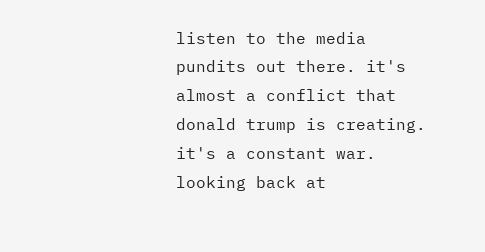listen to the media pundits out there. it's almost a conflict that donald trump is creating. it's a constant war. looking back at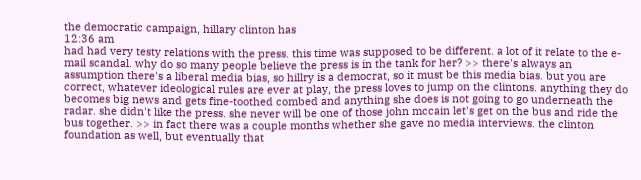the democratic campaign, hillary clinton has
12:36 am
had had very testy relations with the press. this time was supposed to be different. a lot of it relate to the e-mail scandal. why do so many people believe the press is in the tank for her? >> there's always an assumption there's a liberal media bias, so hillry is a democrat, so it must be this media bias. but you are correct, whatever ideological rules are ever at play, the press loves to jump on the clintons. anything they do becomes big news and gets fine-toothed combed and anything she does is not going to go underneath the radar. she didn't like the press. she never will be one of those john mccain let's get on the bus and ride the bus together. >> in fact there was a couple months whether she gave no media interviews. the clinton foundation as well, but eventually that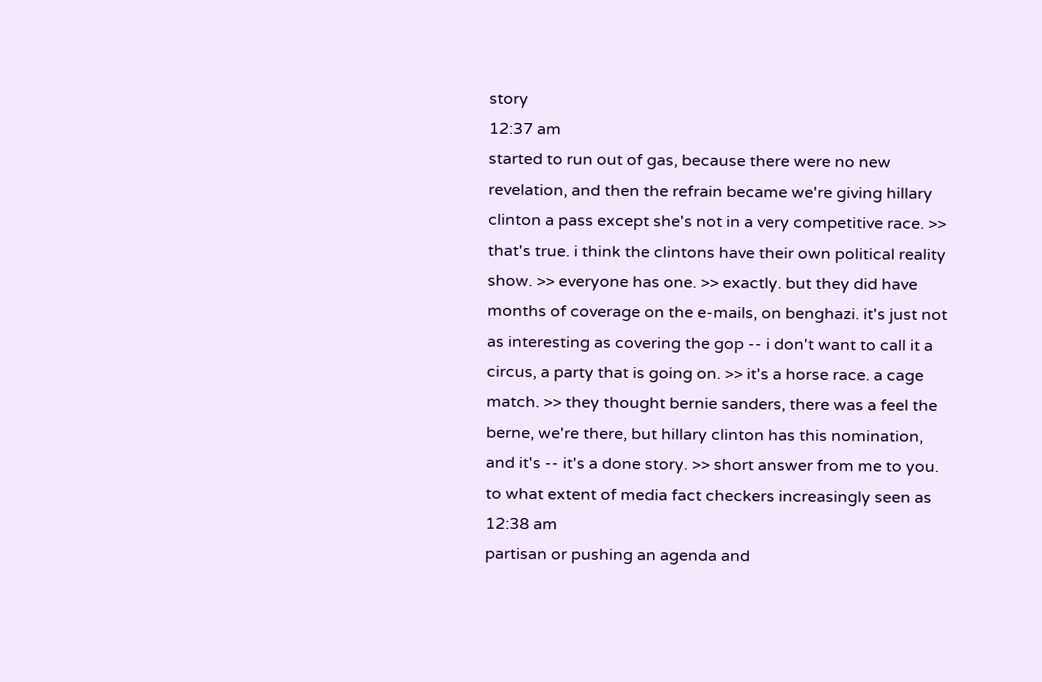story
12:37 am
started to run out of gas, because there were no new revelation, and then the refrain became we're giving hillary clinton a pass except she's not in a very competitive race. >> that's true. i think the clintons have their own political reality show. >> everyone has one. >> exactly. but they did have months of coverage on the e-mails, on benghazi. it's just not as interesting as covering the gop -- i don't want to call it a circus, a party that is going on. >> it's a horse race. a cage match. >> they thought bernie sanders, there was a feel the berne, we're there, but hillary clinton has this nomination, and it's -- it's a done story. >> short answer from me to you. to what extent of media fact checkers increasingly seen as
12:38 am
partisan or pushing an agenda and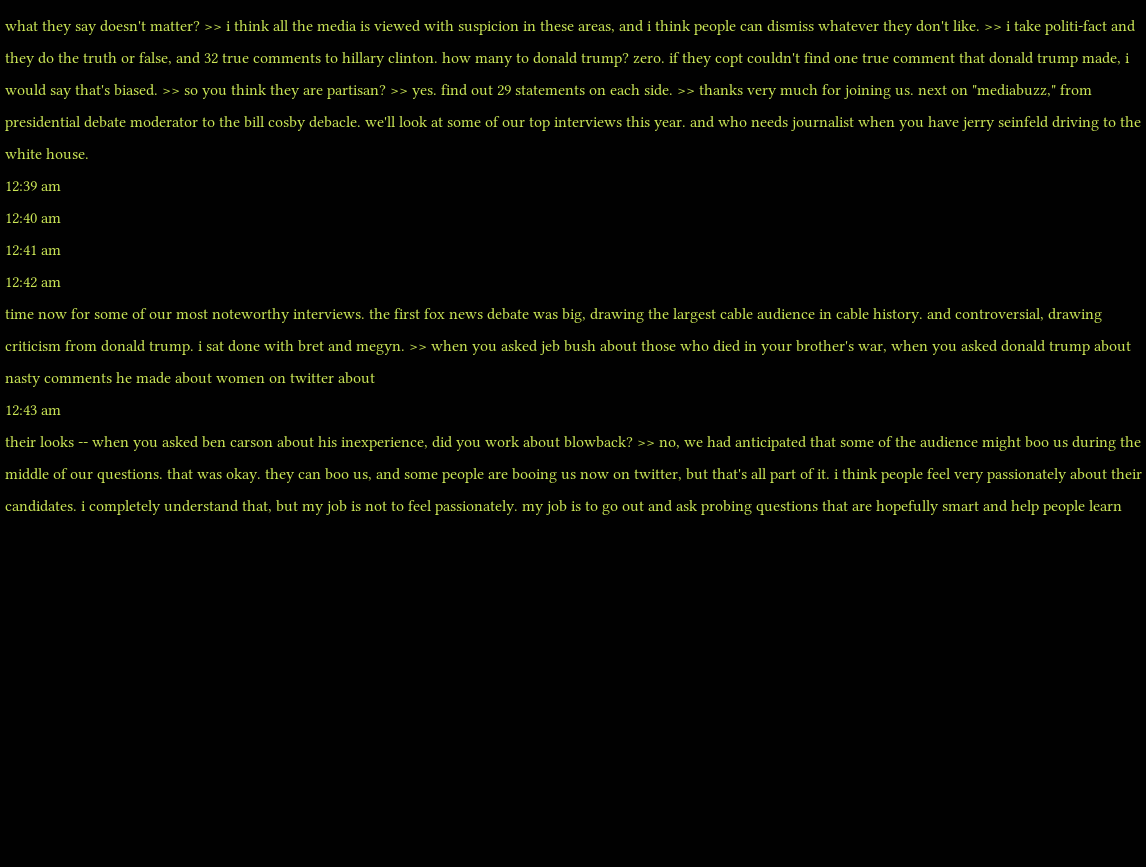what they say doesn't matter? >> i think all the media is viewed with suspicion in these areas, and i think people can dismiss whatever they don't like. >> i take politi-fact and they do the truth or false, and 32 true comments to hillary clinton. how many to donald trump? zero. if they copt couldn't find one true comment that donald trump made, i would say that's biased. >> so you think they are partisan? >> yes. find out 29 statements on each side. >> thanks very much for joining us. next on "mediabuzz," from presidential debate moderator to the bill cosby debacle. we'll look at some of our top interviews this year. and who needs journalist when you have jerry seinfeld driving to the white house.
12:39 am
12:40 am
12:41 am
12:42 am
time now for some of our most noteworthy interviews. the first fox news debate was big, drawing the largest cable audience in cable history. and controversial, drawing criticism from donald trump. i sat done with bret and megyn. >> when you asked jeb bush about those who died in your brother's war, when you asked donald trump about nasty comments he made about women on twitter about
12:43 am
their looks -- when you asked ben carson about his inexperience, did you work about blowback? >> no, we had anticipated that some of the audience might boo us during the middle of our questions. that was okay. they can boo us, and some people are booing us now on twitter, but that's all part of it. i think people feel very passionately about their candidates. i completely understand that, but my job is not to feel passionately. my job is to go out and ask probing questions that are hopefully smart and help people learn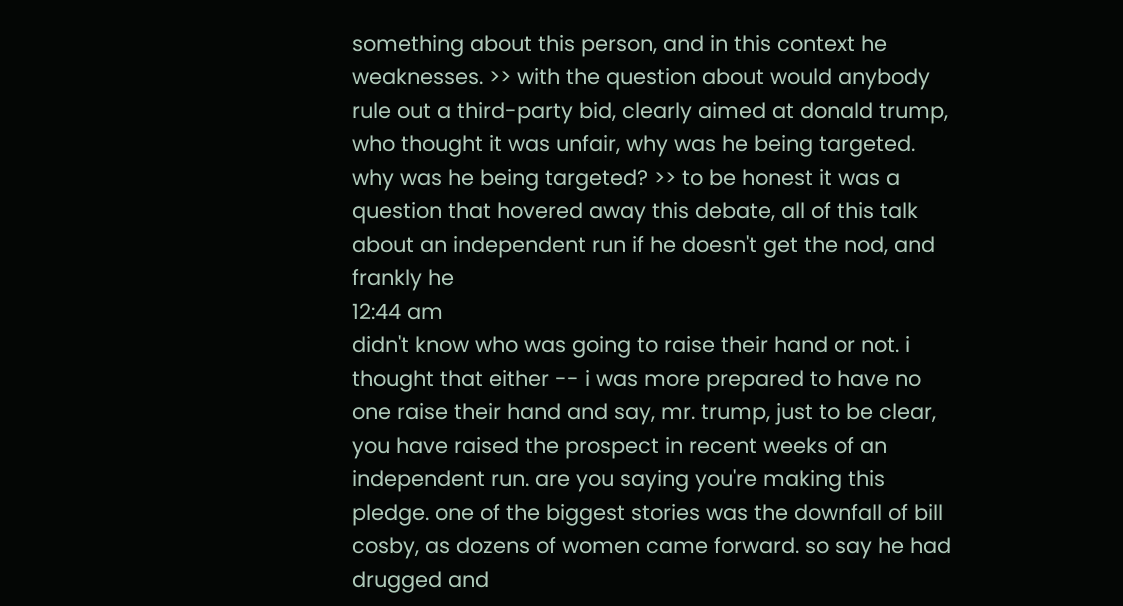something about this person, and in this context he weaknesses. >> with the question about would anybody rule out a third-party bid, clearly aimed at donald trump, who thought it was unfair, why was he being targeted. why was he being targeted? >> to be honest it was a question that hovered away this debate, all of this talk about an independent run if he doesn't get the nod, and frankly he
12:44 am
didn't know who was going to raise their hand or not. i thought that either -- i was more prepared to have no one raise their hand and say, mr. trump, just to be clear, you have raised the prospect in recent weeks of an independent run. are you saying you're making this pledge. one of the biggest stories was the downfall of bill cosby, as dozens of women came forward. so say he had drugged and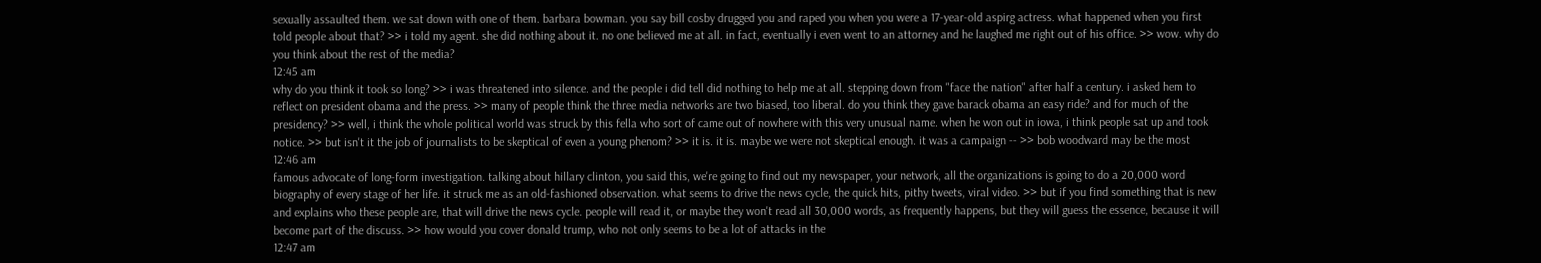sexually assaulted them. we sat down with one of them. barbara bowman. you say bill cosby drugged you and raped you when you were a 17-year-old aspirg actress. what happened when you first told people about that? >> i told my agent. she did nothing about it. no one believed me at all. in fact, eventually i even went to an attorney and he laughed me right out of his office. >> wow. why do you think about the rest of the media?
12:45 am
why do you think it took so long? >> i was threatened into silence. and the people i did tell did nothing to help me at all. stepping down from "face the nation" after half a century. i asked hem to reflect on president obama and the press. >> many of people think the three media networks are two biased, too liberal. do you think they gave barack obama an easy ride? and for much of the presidency? >> well, i think the whole political world was struck by this fella who sort of came out of nowhere with this very unusual name. when he won out in iowa, i think people sat up and took notice. >> but isn't it the job of journalists to be skeptical of even a young phenom? >> it is. it is. maybe we were not skeptical enough. it was a campaign -- >> bob woodward may be the most
12:46 am
famous advocate of long-form investigation. talking about hillary clinton, you said this, we're going to find out my newspaper, your network, all the organizations is going to do a 20,000 word biography of every stage of her life. it struck me as an old-fashioned observation. what seems to drive the news cycle, the quick hits, pithy tweets, viral video. >> but if you find something that is new and explains who these people are, that will drive the news cycle. people will read it, or maybe they won't read all 30,000 words, as frequently happens, but they will guess the essence, because it will become part of the discuss. >> how would you cover donald trump, who not only seems to be a lot of attacks in the
12:47 am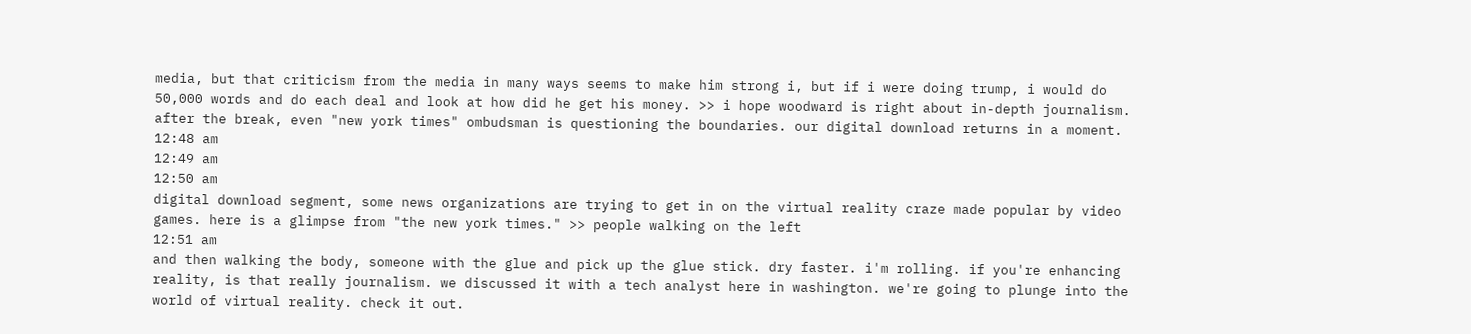media, but that criticism from the media in many ways seems to make him strong i, but if i were doing trump, i would do 50,000 words and do each deal and look at how did he get his money. >> i hope woodward is right about in-depth journalism. after the break, even "new york times" ombudsman is questioning the boundaries. our digital download returns in a moment.
12:48 am
12:49 am
12:50 am
digital download segment, some news organizations are trying to get in on the virtual reality craze made popular by video games. here is a glimpse from "the new york times." >> people walking on the left
12:51 am
and then walking the body, someone with the glue and pick up the glue stick. dry faster. i'm rolling. if you're enhancing reality, is that really journalism. we discussed it with a tech analyst here in washington. we're going to plunge into the world of virtual reality. check it out.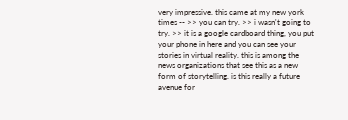very impressive. this came at my new york times -- >> you can try. >> i wasn't going to try. >> it is a google cardboard thing, you put your phone in here and you can see your stories in virtual reality. this is among the news organizations that see this as a new form of storytelling. is this really a future avenue for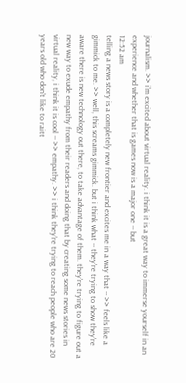journalism. >> i'm excited about virtual reality. i think it is a great way to immerse yourself in an experience and whether that is games now is a major one -- but
12:52 am
telling a news story is a completely new frontier and excites me in a way that -- >> feels like a gimmick to me. >> well, this screams gimmick. but i think what -- they're trying to show they're aware there is new technology out there, to take advantage of them. they're trying to figure out a new way to exude empathy from their readers and doing that by creating some news stories in virtual reality, i think it is cool -- >> empathy. >> i think they're trying to reach people who are 20 years old who don't like to raitt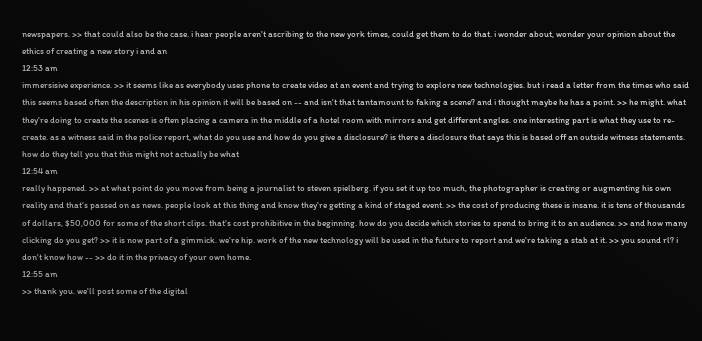newspapers. >> that could also be the case. i hear people aren't ascribing to the new york times, could get them to do that. i wonder about, wonder your opinion about the ethics of creating a new story i and an
12:53 am
immersisive experience. >> it seems like as everybody uses phone to create video at an event and trying to explore new technologies. but i read a letter from the times who said this seems based often the description in his opinion it will be based on -- and isn't that tantamount to faking a scene? and i thought maybe he has a point. >> he might. what they're doing to create the scenes is often placing a camera in the middle of a hotel room with mirrors and get different angles. one interesting part is what they use to re-create. as a witness said in the police report, what do you use and how do you give a disclosure? is there a disclosure that says this is based off an outside witness statements. how do they tell you that this might not actually be what
12:54 am
really happened. >> at what point do you move from being a journalist to steven spielberg. if you set it up too much, the photographer is creating or augmenting his own reality and that's passed on as news. people look at this thing and know they're getting a kind of staged event. >> the cost of producing these is insane. it is tens of thousands of dollars, $50,000 for some of the short clips. that's cost prohibitive in the beginning. how do you decide which stories to spend to bring it to an audience. >> and how many clicking do you get? >> it is now part of a gimmick. we're hip. work of the new technology will be used in the future to report and we're taking a stab at it. >> you sound rl? i don't know how -- >> do it in the privacy of your own home.
12:55 am
>> thank you. we'll post some of the digital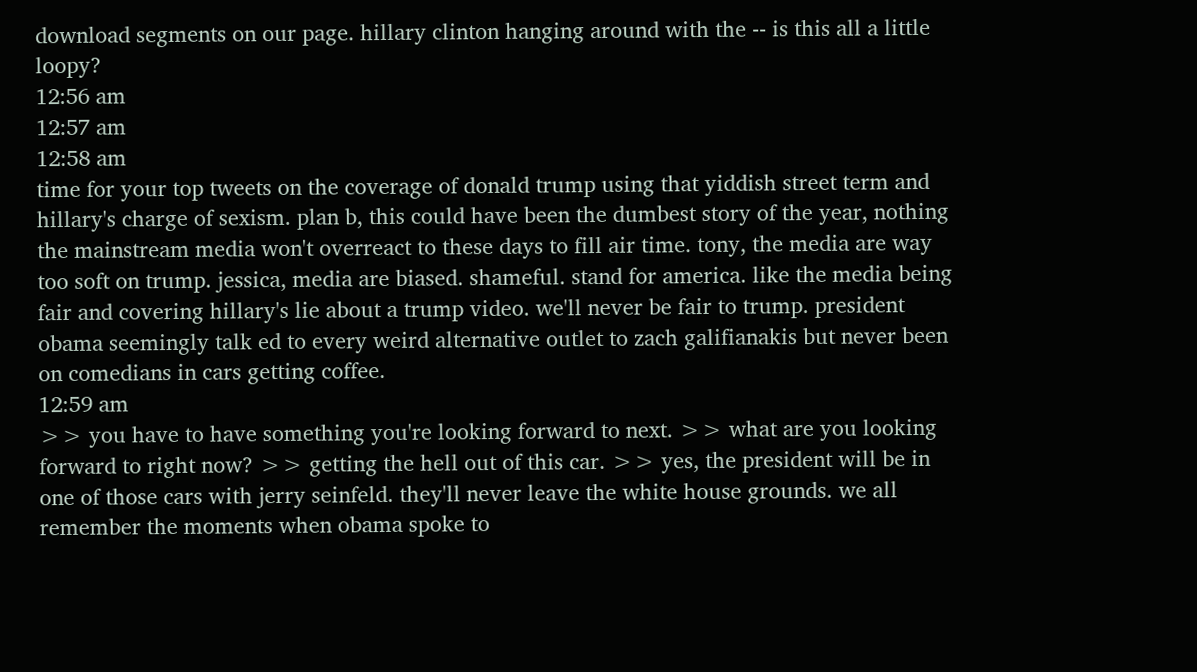download segments on our page. hillary clinton hanging around with the -- is this all a little loopy?
12:56 am
12:57 am
12:58 am
time for your top tweets on the coverage of donald trump using that yiddish street term and hillary's charge of sexism. plan b, this could have been the dumbest story of the year, nothing the mainstream media won't overreact to these days to fill air time. tony, the media are way too soft on trump. jessica, media are biased. shameful. stand for america. like the media being fair and covering hillary's lie about a trump video. we'll never be fair to trump. president obama seemingly talk ed to every weird alternative outlet to zach galifianakis but never been on comedians in cars getting coffee.
12:59 am
>> you have to have something you're looking forward to next. >> what are you looking forward to right now? >> getting the hell out of this car. >> yes, the president will be in one of those cars with jerry seinfeld. they'll never leave the white house grounds. we all remember the moments when obama spoke to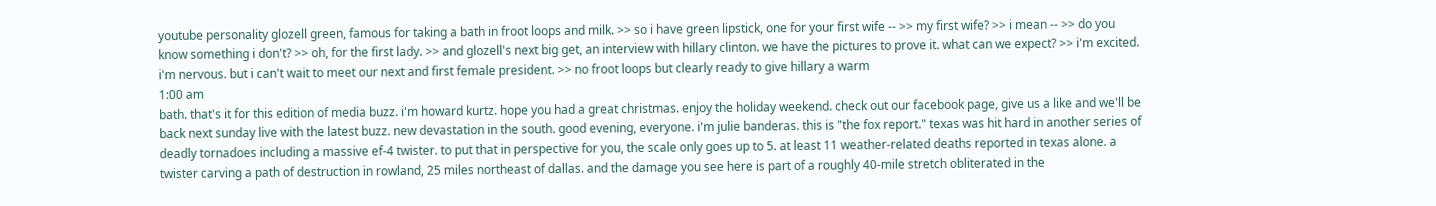youtube personality glozell green, famous for taking a bath in froot loops and milk. >> so i have green lipstick, one for your first wife -- >> my first wife? >> i mean -- >> do you know something i don't? >> oh, for the first lady. >> and glozell's next big get, an interview with hillary clinton. we have the pictures to prove it. what can we expect? >> i'm excited. i'm nervous. but i can't wait to meet our next and first female president. >> no froot loops but clearly ready to give hillary a warm
1:00 am
bath. that's it for this edition of media buzz. i'm howard kurtz. hope you had a great christmas. enjoy the holiday weekend. check out our facebook page, give us a like and we'll be back next sunday live with the latest buzz. new devastation in the south. good evening, everyone. i'm julie banderas. this is "the fox report." texas was hit hard in another series of deadly tornadoes including a massive ef-4 twister. to put that in perspective for you, the scale only goes up to 5. at least 11 weather-related deaths reported in texas alone. a twister carving a path of destruction in rowland, 25 miles northeast of dallas. and the damage you see here is part of a roughly 40-mile stretch obliterated in the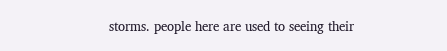storms. people here are used to seeing their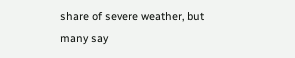share of severe weather, but many say